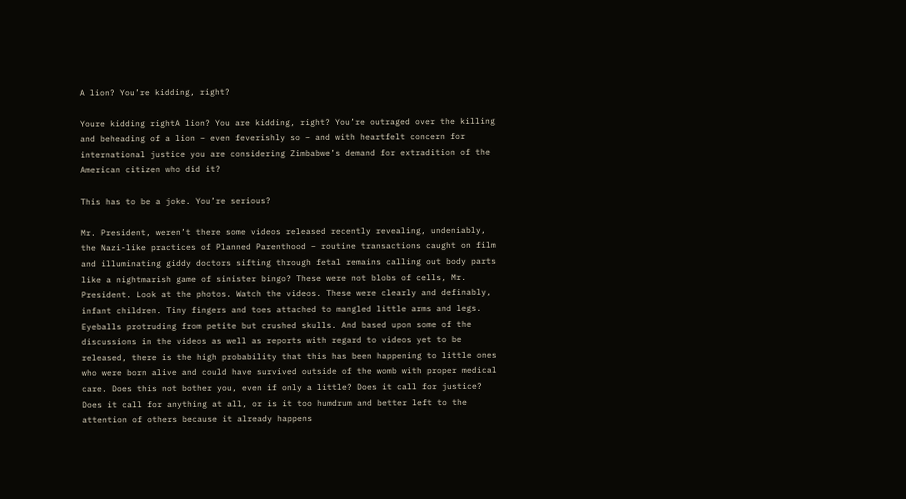A lion? You’re kidding, right?

Youre kidding rightA lion? You are kidding, right? You’re outraged over the killing and beheading of a lion – even feverishly so – and with heartfelt concern for international justice you are considering Zimbabwe’s demand for extradition of the American citizen who did it?

This has to be a joke. You’re serious?

Mr. President, weren’t there some videos released recently revealing, undeniably, the Nazi-like practices of Planned Parenthood – routine transactions caught on film and illuminating giddy doctors sifting through fetal remains calling out body parts like a nightmarish game of sinister bingo? These were not blobs of cells, Mr. President. Look at the photos. Watch the videos. These were clearly and definably, infant children. Tiny fingers and toes attached to mangled little arms and legs. Eyeballs protruding from petite but crushed skulls. And based upon some of the discussions in the videos as well as reports with regard to videos yet to be released, there is the high probability that this has been happening to little ones who were born alive and could have survived outside of the womb with proper medical care. Does this not bother you, even if only a little? Does it call for justice? Does it call for anything at all, or is it too humdrum and better left to the attention of others because it already happens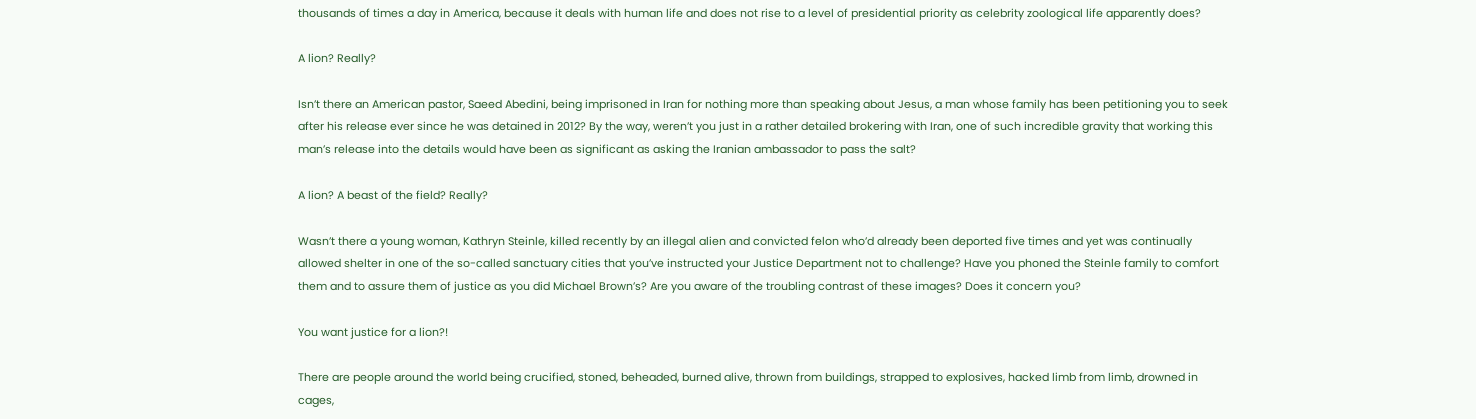thousands of times a day in America, because it deals with human life and does not rise to a level of presidential priority as celebrity zoological life apparently does?

A lion? Really?

Isn’t there an American pastor, Saeed Abedini, being imprisoned in Iran for nothing more than speaking about Jesus, a man whose family has been petitioning you to seek after his release ever since he was detained in 2012? By the way, weren’t you just in a rather detailed brokering with Iran, one of such incredible gravity that working this man’s release into the details would have been as significant as asking the Iranian ambassador to pass the salt?

A lion? A beast of the field? Really?

Wasn’t there a young woman, Kathryn Steinle, killed recently by an illegal alien and convicted felon who’d already been deported five times and yet was continually allowed shelter in one of the so-called sanctuary cities that you’ve instructed your Justice Department not to challenge? Have you phoned the Steinle family to comfort them and to assure them of justice as you did Michael Brown’s? Are you aware of the troubling contrast of these images? Does it concern you?

You want justice for a lion?!

There are people around the world being crucified, stoned, beheaded, burned alive, thrown from buildings, strapped to explosives, hacked limb from limb, drowned in cages,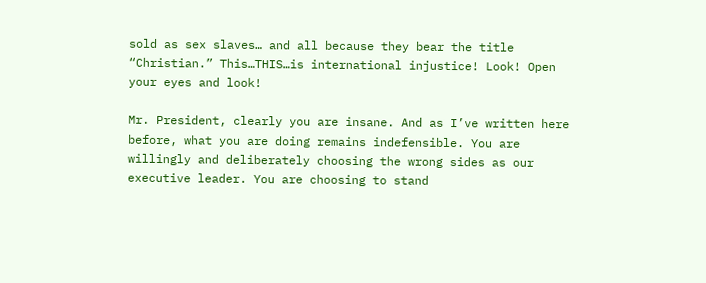sold as sex slaves… and all because they bear the title “Christian.” This…THIS…is international injustice! Look! Open your eyes and look!

Mr. President, clearly you are insane. And as I’ve written here before, what you are doing remains indefensible. You are willingly and deliberately choosing the wrong sides as our executive leader. You are choosing to stand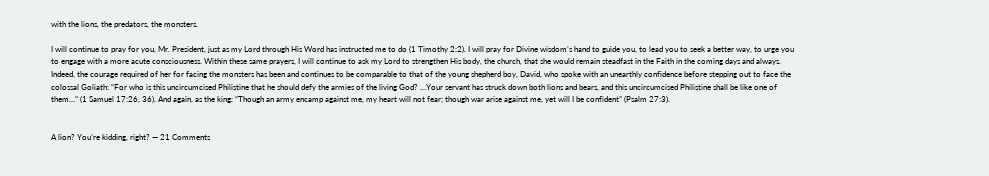with the lions, the predators, the monsters.

I will continue to pray for you, Mr. President, just as my Lord through His Word has instructed me to do (1 Timothy 2:2). I will pray for Divine wisdom’s hand to guide you, to lead you to seek a better way, to urge you to engage with a more acute consciousness. Within these same prayers, I will continue to ask my Lord to strengthen His body, the church, that she would remain steadfast in the Faith in the coming days and always. Indeed, the courage required of her for facing the monsters has been and continues to be comparable to that of the young shepherd boy, David, who spoke with an unearthly confidence before stepping out to face the colossal Goliath: “For who is this uncircumcised Philistine that he should defy the armies of the living God? …Your servant has struck down both lions and bears, and this uncircumcised Philistine shall be like one of them…” (1 Samuel 17:26, 36). And again, as the king: “Though an army encamp against me, my heart will not fear; though war arise against me, yet will I be confident” (Psalm 27:3).


A lion? You’re kidding, right? — 21 Comments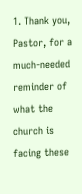1. Thank you, Pastor, for a much-needed reminder of what the church is facing these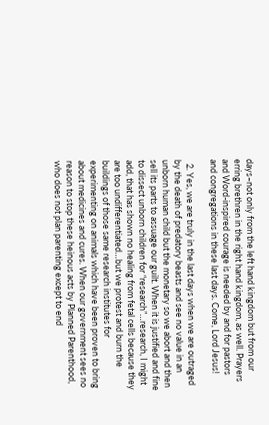days–not only from the left hand kingdom but from our erring brethren in the right hand kingdom, as well. Prayers and Word-inspired courage is needed by and for pastors and congregations in these last days. Come, Lord Jesus!

  2. Yes, we are truly in the last days when we are outraged by the death of predatory beasts and see no value in an unborn human child but the monetary so we abort and then sell its parts to assuage our guilt. When it is justified and fine to dissect unborn children for “research”…research, I might add, that has shown no healing from fetal cells because they are too undifferentiated…but we protest and burn the buildings of those same research institutes for experimenting on animals which have been proven to bring about medicines and cures. When our government sees no reason to stop these heinous acts by Planned Parenthood, who does not plan parenting except to end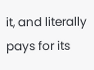it, and literally pays for its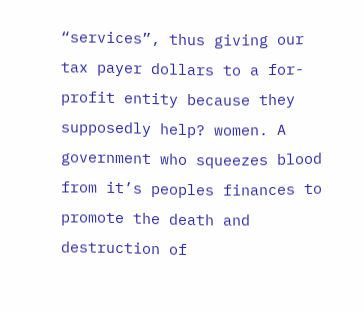“services”, thus giving our tax payer dollars to a for-profit entity because they supposedly help? women. A government who squeezes blood from it’s peoples finances to promote the death and destruction of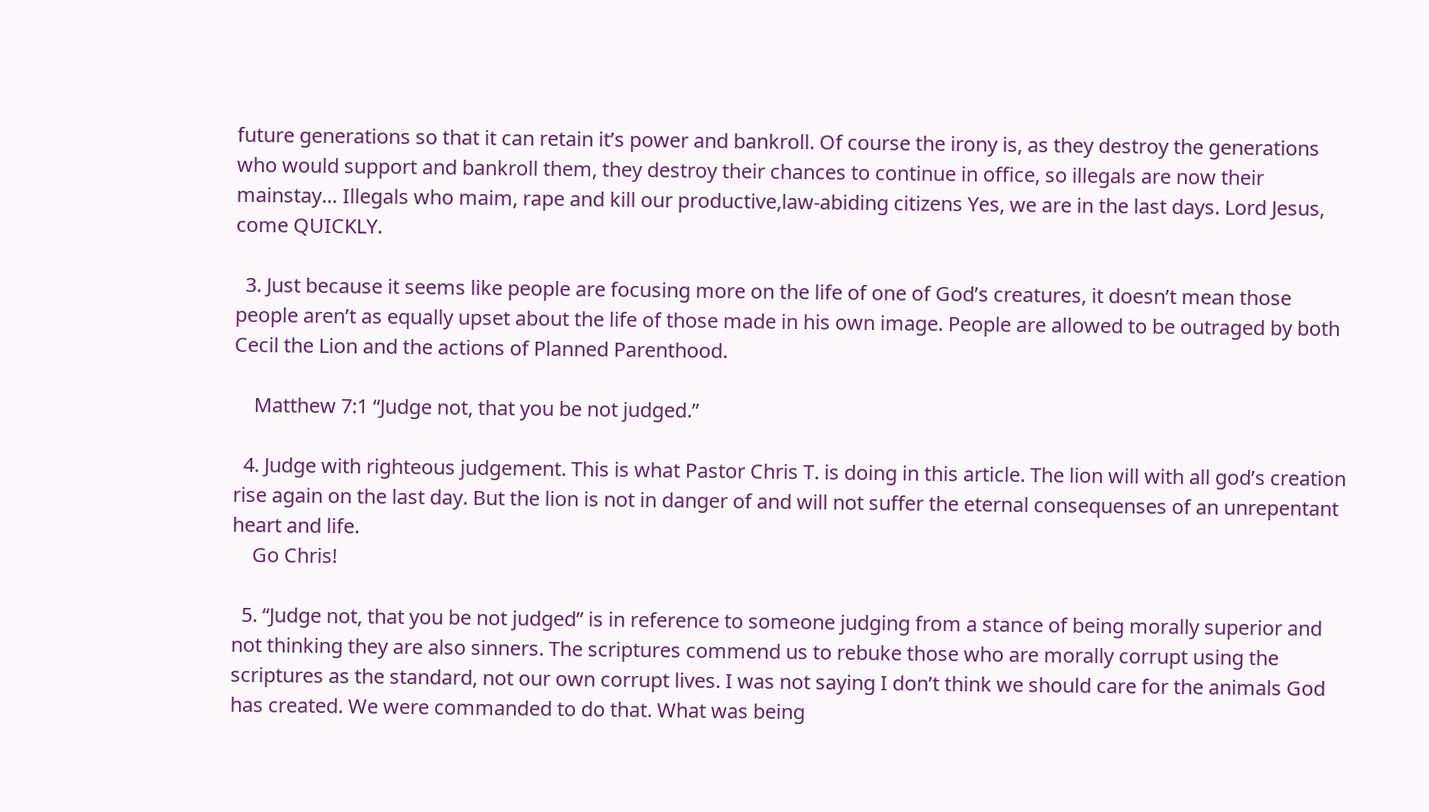future generations so that it can retain it’s power and bankroll. Of course the irony is, as they destroy the generations who would support and bankroll them, they destroy their chances to continue in office, so illegals are now their mainstay… Illegals who maim, rape and kill our productive,law-abiding citizens Yes, we are in the last days. Lord Jesus, come QUICKLY.

  3. Just because it seems like people are focusing more on the life of one of God’s creatures, it doesn’t mean those people aren’t as equally upset about the life of those made in his own image. People are allowed to be outraged by both Cecil the Lion and the actions of Planned Parenthood.

    Matthew 7:1 “Judge not, that you be not judged.”

  4. Judge with righteous judgement. This is what Pastor Chris T. is doing in this article. The lion will with all god’s creation rise again on the last day. But the lion is not in danger of and will not suffer the eternal consequenses of an unrepentant heart and life.
    Go Chris!

  5. “Judge not, that you be not judged” is in reference to someone judging from a stance of being morally superior and not thinking they are also sinners. The scriptures commend us to rebuke those who are morally corrupt using the scriptures as the standard, not our own corrupt lives. I was not saying I don’t think we should care for the animals God has created. We were commanded to do that. What was being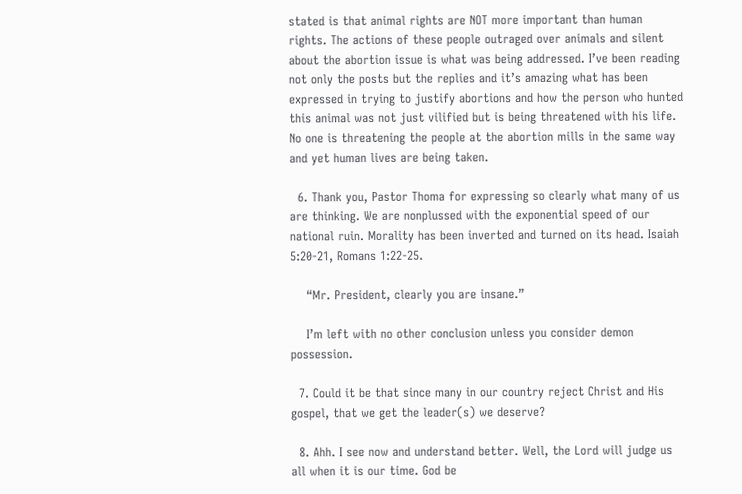stated is that animal rights are NOT more important than human rights. The actions of these people outraged over animals and silent about the abortion issue is what was being addressed. I’ve been reading not only the posts but the replies and it’s amazing what has been expressed in trying to justify abortions and how the person who hunted this animal was not just vilified but is being threatened with his life. No one is threatening the people at the abortion mills in the same way and yet human lives are being taken.

  6. Thank you, Pastor Thoma for expressing so clearly what many of us are thinking. We are nonplussed with the exponential speed of our national ruin. Morality has been inverted and turned on its head. Isaiah 5:20-21, Romans 1:22-25.

    “Mr. President, clearly you are insane.”

    I’m left with no other conclusion unless you consider demon possession.

  7. Could it be that since many in our country reject Christ and His gospel, that we get the leader(s) we deserve?

  8. Ahh. I see now and understand better. Well, the Lord will judge us all when it is our time. God be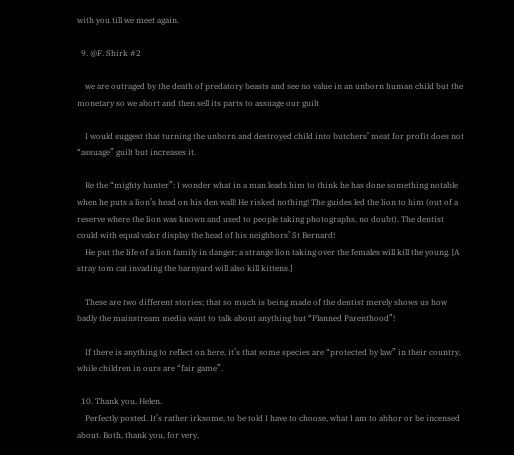with you till we meet again.

  9. @F. Shirk #2

    we are outraged by the death of predatory beasts and see no value in an unborn human child but the monetary so we abort and then sell its parts to assuage our guilt

    I would suggest that turning the unborn and destroyed child into butchers’ meat for profit does not “assuage” guilt but increases it.

    Re the “mighty hunter”: I wonder what in a man leads him to think he has done something notable when he puts a lion’s head on his den wall! He risked nothing! The guides led the lion to him (out of a reserve where the lion was known and used to people taking photographs, no doubt). The dentist could with equal valor display the head of his neighbors’ St Bernard!
    He put the life of a lion family in danger; a strange lion taking over the females will kill the young. [A stray tom cat invading the barnyard will also kill kittens.]

    These are two different stories; that so much is being made of the dentist merely shows us how badly the mainstream media want to talk about anything but “Planned Parenthood”!

    If there is anything to reflect on here, it’s that some species are “protected by law” in their country, while children in ours are “fair game”.

  10. Thank you, Helen.
    Perfectly posted. It’s rather irksome, to be told I have to choose, what I am to abhor or be incensed about. Both, thank you, for very,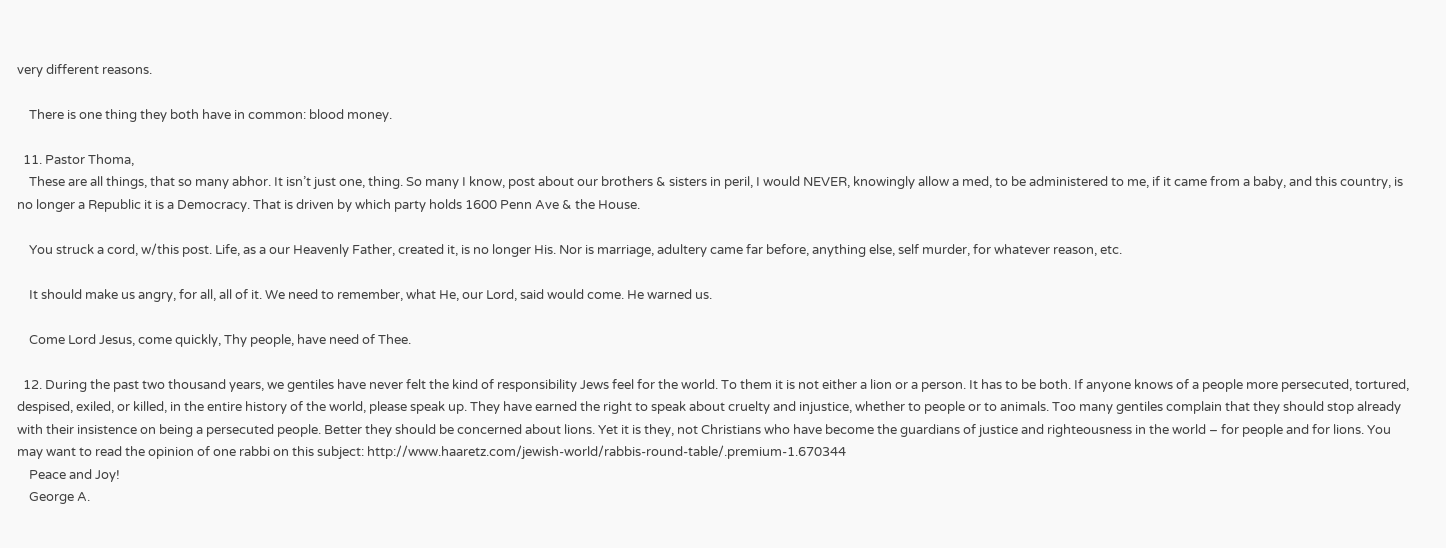very different reasons.

    There is one thing they both have in common: blood money.

  11. Pastor Thoma,
    These are all things, that so many abhor. It isn’t just one, thing. So many I know, post about our brothers & sisters in peril, I would NEVER, knowingly allow a med, to be administered to me, if it came from a baby, and this country, is no longer a Republic it is a Democracy. That is driven by which party holds 1600 Penn Ave & the House.

    You struck a cord, w/this post. Life, as a our Heavenly Father, created it, is no longer His. Nor is marriage, adultery came far before, anything else, self murder, for whatever reason, etc.

    It should make us angry, for all, all of it. We need to remember, what He, our Lord, said would come. He warned us.

    Come Lord Jesus, come quickly, Thy people, have need of Thee.

  12. During the past two thousand years, we gentiles have never felt the kind of responsibility Jews feel for the world. To them it is not either a lion or a person. It has to be both. If anyone knows of a people more persecuted, tortured, despised, exiled, or killed, in the entire history of the world, please speak up. They have earned the right to speak about cruelty and injustice, whether to people or to animals. Too many gentiles complain that they should stop already with their insistence on being a persecuted people. Better they should be concerned about lions. Yet it is they, not Christians who have become the guardians of justice and righteousness in the world – for people and for lions. You may want to read the opinion of one rabbi on this subject: http://www.haaretz.com/jewish-world/rabbis-round-table/.premium-1.670344
    Peace and Joy!
    George A.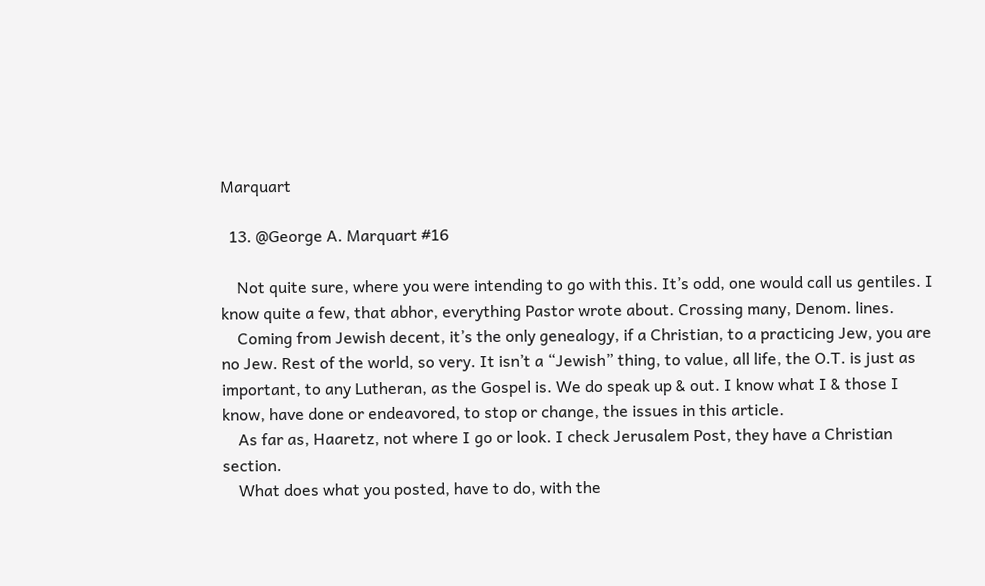Marquart

  13. @George A. Marquart #16

    Not quite sure, where you were intending to go with this. It’s odd, one would call us gentiles. I know quite a few, that abhor, everything Pastor wrote about. Crossing many, Denom. lines.
    Coming from Jewish decent, it’s the only genealogy, if a Christian, to a practicing Jew, you are no Jew. Rest of the world, so very. It isn’t a “Jewish” thing, to value, all life, the O.T. is just as important, to any Lutheran, as the Gospel is. We do speak up & out. I know what I & those I know, have done or endeavored, to stop or change, the issues in this article.
    As far as, Haaretz, not where I go or look. I check Jerusalem Post, they have a Christian section.
    What does what you posted, have to do, with the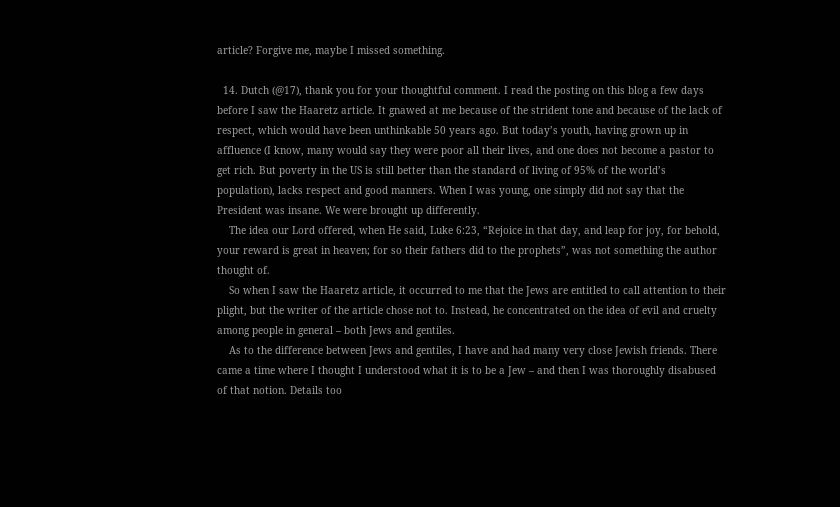article? Forgive me, maybe I missed something.

  14. Dutch (@17), thank you for your thoughtful comment. I read the posting on this blog a few days before I saw the Haaretz article. It gnawed at me because of the strident tone and because of the lack of respect, which would have been unthinkable 50 years ago. But today’s youth, having grown up in affluence (I know, many would say they were poor all their lives, and one does not become a pastor to get rich. But poverty in the US is still better than the standard of living of 95% of the world’s population), lacks respect and good manners. When I was young, one simply did not say that the President was insane. We were brought up differently.
    The idea our Lord offered, when He said, Luke 6:23, “Rejoice in that day, and leap for joy, for behold, your reward is great in heaven; for so their fathers did to the prophets”, was not something the author thought of.
    So when I saw the Haaretz article, it occurred to me that the Jews are entitled to call attention to their plight, but the writer of the article chose not to. Instead, he concentrated on the idea of evil and cruelty among people in general – both Jews and gentiles.
    As to the difference between Jews and gentiles, I have and had many very close Jewish friends. There came a time where I thought I understood what it is to be a Jew – and then I was thoroughly disabused of that notion. Details too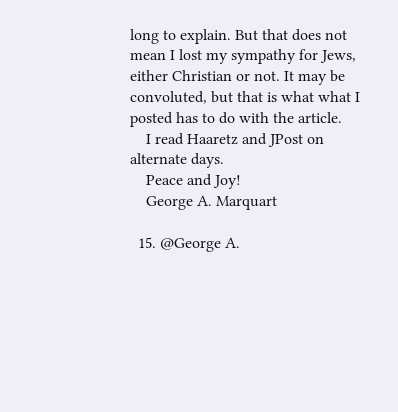long to explain. But that does not mean I lost my sympathy for Jews, either Christian or not. It may be convoluted, but that is what what I posted has to do with the article.
    I read Haaretz and JPost on alternate days.
    Peace and Joy!
    George A. Marquart

  15. @George A.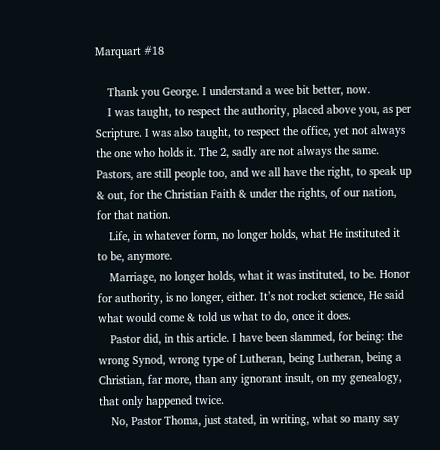Marquart #18

    Thank you George. I understand a wee bit better, now.
    I was taught, to respect the authority, placed above you, as per Scripture. I was also taught, to respect the office, yet not always the one who holds it. The 2, sadly are not always the same. Pastors, are still people too, and we all have the right, to speak up & out, for the Christian Faith & under the rights, of our nation, for that nation.
    Life, in whatever form, no longer holds, what He instituted it to be, anymore.
    Marriage, no longer holds, what it was instituted, to be. Honor for authority, is no longer, either. It’s not rocket science, He said what would come & told us what to do, once it does.
    Pastor did, in this article. I have been slammed, for being: the wrong Synod, wrong type of Lutheran, being Lutheran, being a Christian, far more, than any ignorant insult, on my genealogy, that only happened twice.
    No, Pastor Thoma, just stated, in writing, what so many say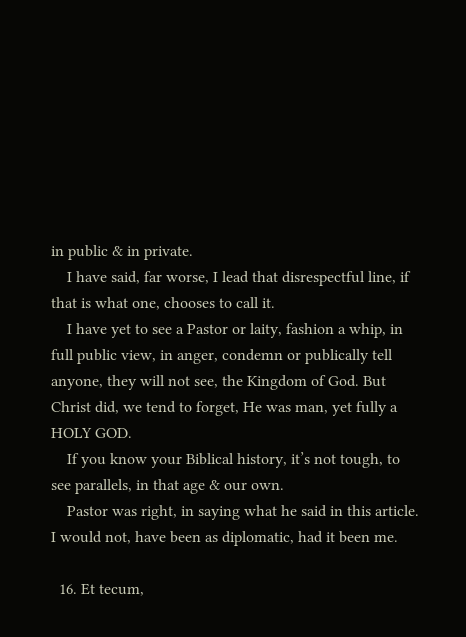in public & in private.
    I have said, far worse, I lead that disrespectful line, if that is what one, chooses to call it.
    I have yet to see a Pastor or laity, fashion a whip, in full public view, in anger, condemn or publically tell anyone, they will not see, the Kingdom of God. But Christ did, we tend to forget, He was man, yet fully a HOLY GOD.
    If you know your Biblical history, it’s not tough, to see parallels, in that age & our own.
    Pastor was right, in saying what he said in this article. I would not, have been as diplomatic, had it been me.

  16. Et tecum,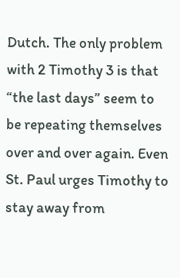Dutch. The only problem with 2 Timothy 3 is that “the last days” seem to be repeating themselves over and over again. Even St. Paul urges Timothy to stay away from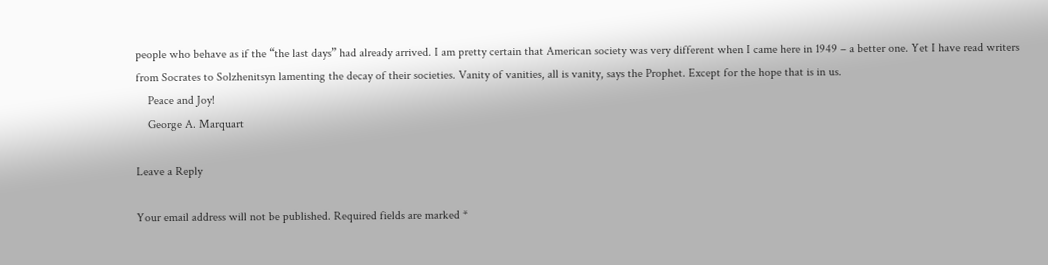people who behave as if the “the last days” had already arrived. I am pretty certain that American society was very different when I came here in 1949 – a better one. Yet I have read writers from Socrates to Solzhenitsyn lamenting the decay of their societies. Vanity of vanities, all is vanity, says the Prophet. Except for the hope that is in us.
    Peace and Joy!
    George A. Marquart

Leave a Reply

Your email address will not be published. Required fields are marked *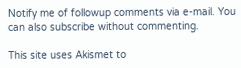Notify me of followup comments via e-mail. You can also subscribe without commenting.

This site uses Akismet to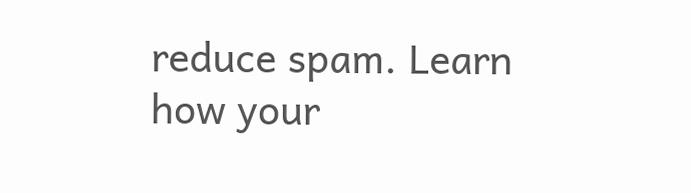reduce spam. Learn how your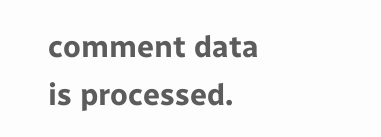comment data is processed.